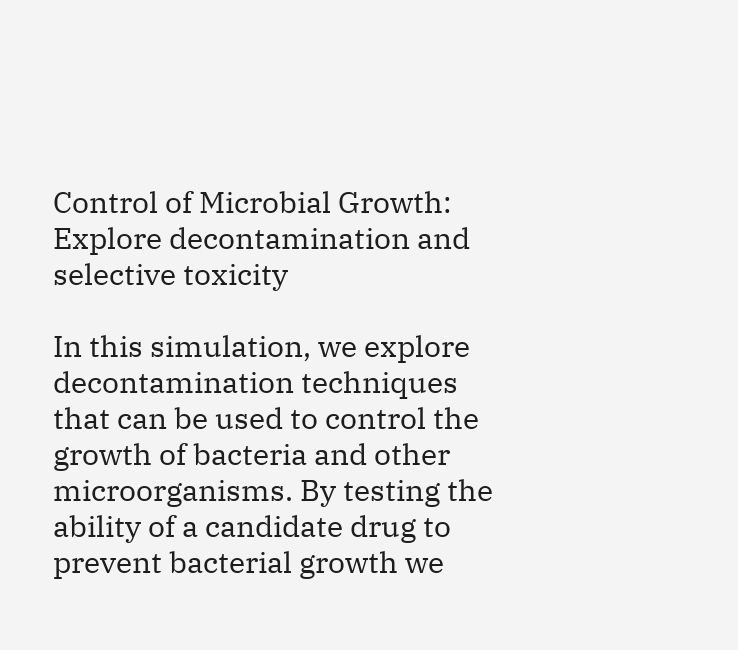Control of Microbial Growth: Explore decontamination and selective toxicity

In this simulation, we explore decontamination techniques that can be used to control the growth of bacteria and other microorganisms. By testing the ability of a candidate drug to prevent bacterial growth we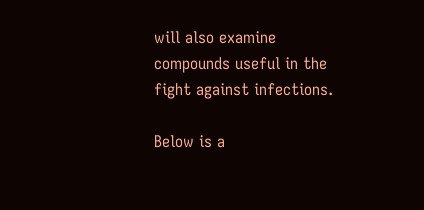will also examine compounds useful in the fight against infections.

Below is a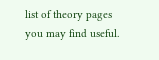list of theory pages you may find useful.